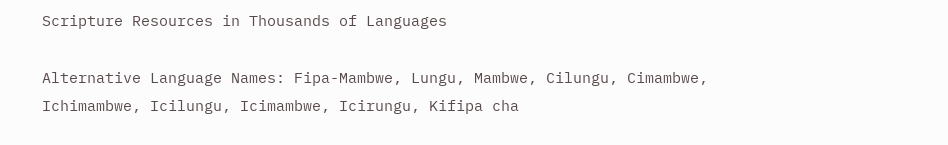Scripture Resources in Thousands of Languages

Alternative Language Names: Fipa-Mambwe, Lungu, Mambwe, Cilungu, Cimambwe, Ichimambwe, Icilungu, Icimambwe, Icirungu, Kifipa cha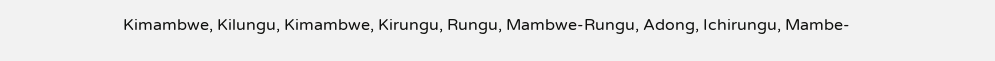Kimambwe, Kilungu, Kimambwe, Kirungu, Rungu, Mambwe-Rungu, Adong, Ichirungu, Mambe-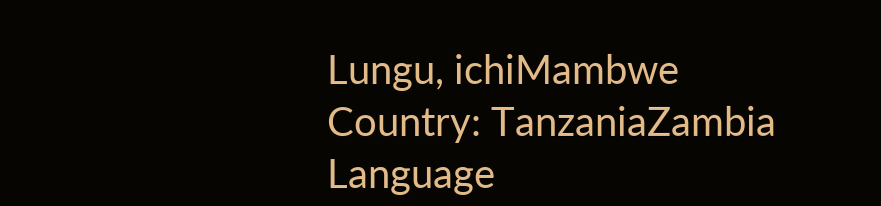Lungu, ichiMambwe
Country: TanzaniaZambia
Language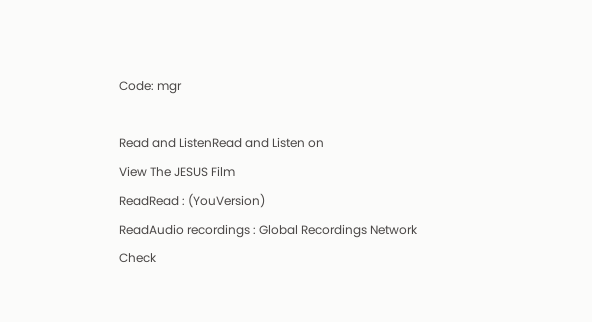Code: mgr

Read and ListenRead and Listen on
View The JESUS Film
ReadRead : (YouVersion)
ReadAudio recordings : Global Recordings Network
Check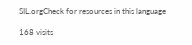SIL.orgCheck for resources in this language

168 visits